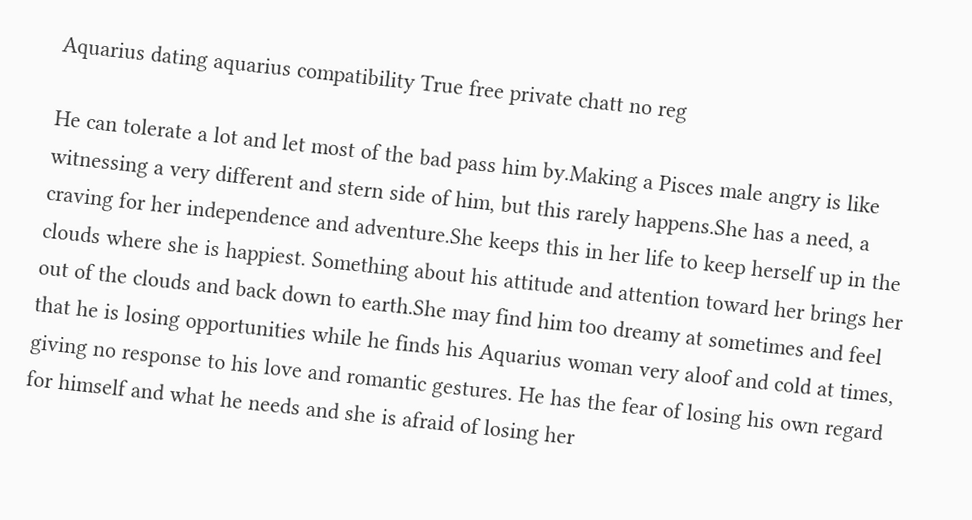Aquarius dating aquarius compatibility True free private chatt no reg

He can tolerate a lot and let most of the bad pass him by.Making a Pisces male angry is like witnessing a very different and stern side of him, but this rarely happens.She has a need, a craving for her independence and adventure.She keeps this in her life to keep herself up in the clouds where she is happiest. Something about his attitude and attention toward her brings her out of the clouds and back down to earth.She may find him too dreamy at sometimes and feel that he is losing opportunities while he finds his Aquarius woman very aloof and cold at times, giving no response to his love and romantic gestures. He has the fear of losing his own regard for himself and what he needs and she is afraid of losing her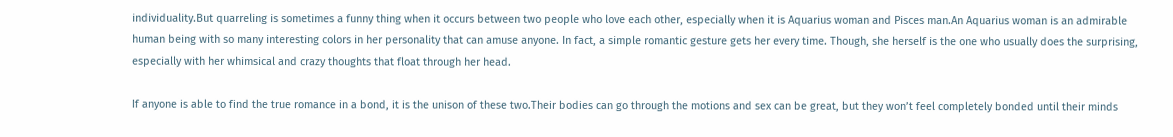individuality.But quarreling is sometimes a funny thing when it occurs between two people who love each other, especially when it is Aquarius woman and Pisces man.An Aquarius woman is an admirable human being with so many interesting colors in her personality that can amuse anyone. In fact, a simple romantic gesture gets her every time. Though, she herself is the one who usually does the surprising, especially with her whimsical and crazy thoughts that float through her head.

If anyone is able to find the true romance in a bond, it is the unison of these two.Their bodies can go through the motions and sex can be great, but they won’t feel completely bonded until their minds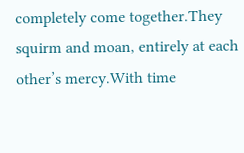completely come together.They squirm and moan, entirely at each other’s mercy.With time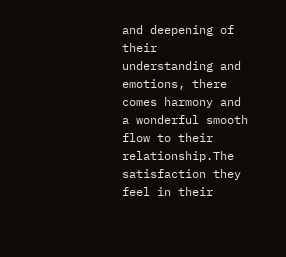and deepening of their understanding and emotions, there comes harmony and a wonderful smooth flow to their relationship.The satisfaction they feel in their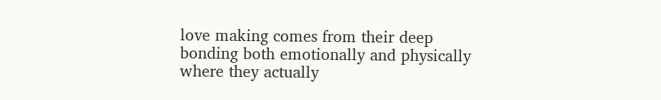love making comes from their deep bonding both emotionally and physically where they actually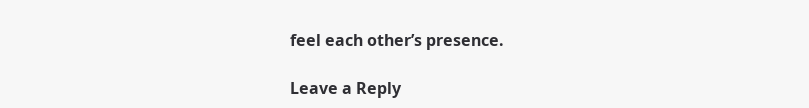feel each other’s presence.

Leave a Reply